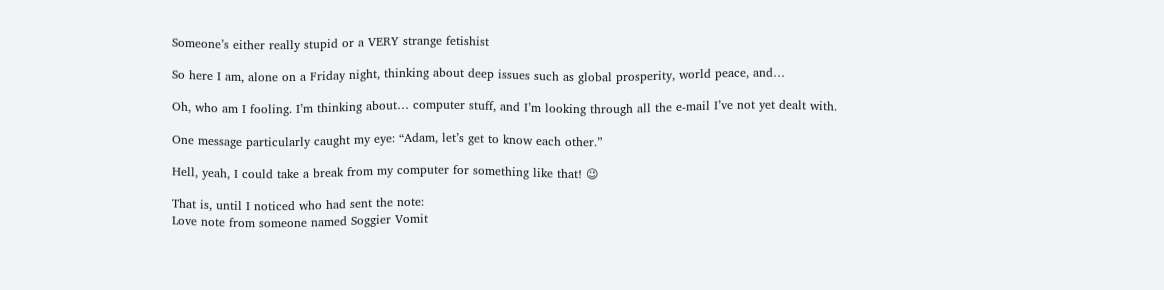Someone’s either really stupid or a VERY strange fetishist

So here I am, alone on a Friday night, thinking about deep issues such as global prosperity, world peace, and…

Oh, who am I fooling. I’m thinking about… computer stuff, and I’m looking through all the e-mail I’ve not yet dealt with.

One message particularly caught my eye: “Adam, let’s get to know each other.”

Hell, yeah, I could take a break from my computer for something like that! 😉

That is, until I noticed who had sent the note:
Love note from someone named Soggier Vomit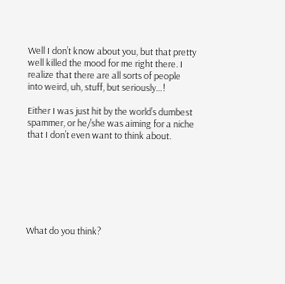Well I don’t know about you, but that pretty well killed the mood for me right there. I realize that there are all sorts of people into weird, uh, stuff, but seriously…!

Either I was just hit by the world’s dumbest spammer, or he/she was aiming for a niche that I don’t even want to think about.







What do you think?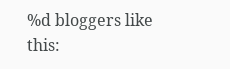%d bloggers like this: